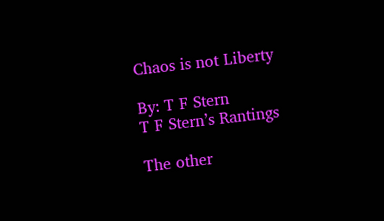Chaos is not Liberty

By: T F Stern
T F Stern’s Rantings

The other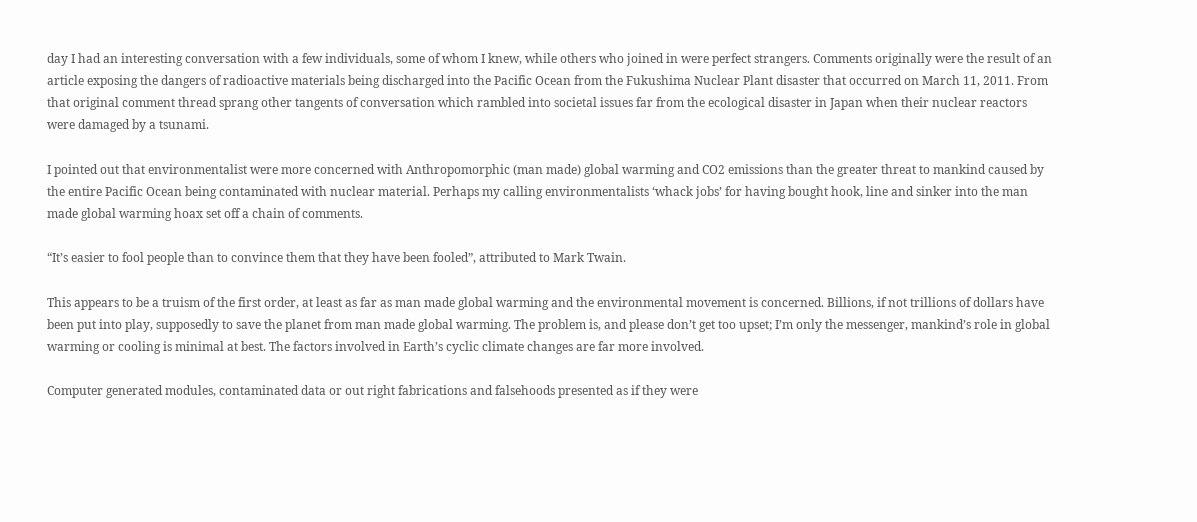day I had an interesting conversation with a few individuals, some of whom I knew, while others who joined in were perfect strangers. Comments originally were the result of an article exposing the dangers of radioactive materials being discharged into the Pacific Ocean from the Fukushima Nuclear Plant disaster that occurred on March 11, 2011. From that original comment thread sprang other tangents of conversation which rambled into societal issues far from the ecological disaster in Japan when their nuclear reactors were damaged by a tsunami.

I pointed out that environmentalist were more concerned with Anthropomorphic (man made) global warming and CO2 emissions than the greater threat to mankind caused by the entire Pacific Ocean being contaminated with nuclear material. Perhaps my calling environmentalists ‘whack jobs’ for having bought hook, line and sinker into the man made global warming hoax set off a chain of comments.

“It’s easier to fool people than to convince them that they have been fooled”, attributed to Mark Twain.

This appears to be a truism of the first order, at least as far as man made global warming and the environmental movement is concerned. Billions, if not trillions of dollars have been put into play, supposedly to save the planet from man made global warming. The problem is, and please don’t get too upset; I’m only the messenger, mankind’s role in global warming or cooling is minimal at best. The factors involved in Earth’s cyclic climate changes are far more involved.

Computer generated modules, contaminated data or out right fabrications and falsehoods presented as if they were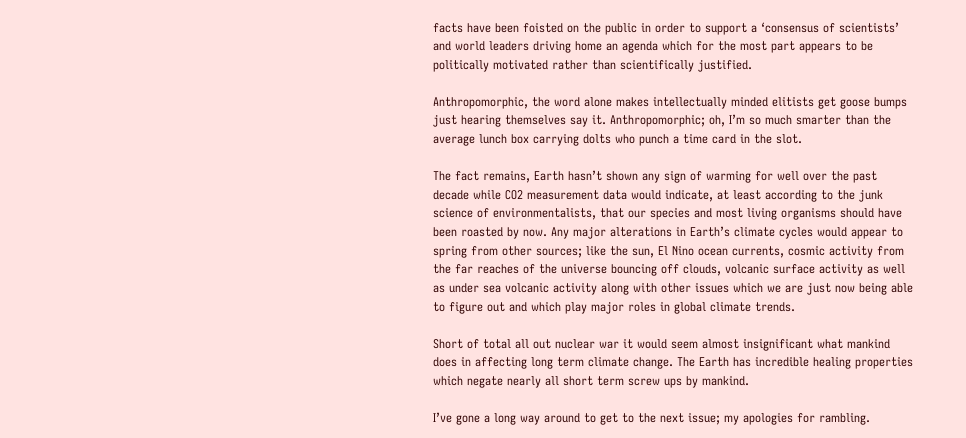facts have been foisted on the public in order to support a ‘consensus of scientists’ and world leaders driving home an agenda which for the most part appears to be politically motivated rather than scientifically justified.

Anthropomorphic, the word alone makes intellectually minded elitists get goose bumps just hearing themselves say it. Anthropomorphic; oh, I’m so much smarter than the average lunch box carrying dolts who punch a time card in the slot.

The fact remains, Earth hasn’t shown any sign of warming for well over the past decade while CO2 measurement data would indicate, at least according to the junk science of environmentalists, that our species and most living organisms should have been roasted by now. Any major alterations in Earth’s climate cycles would appear to spring from other sources; like the sun, El Nino ocean currents, cosmic activity from the far reaches of the universe bouncing off clouds, volcanic surface activity as well as under sea volcanic activity along with other issues which we are just now being able to figure out and which play major roles in global climate trends.

Short of total all out nuclear war it would seem almost insignificant what mankind does in affecting long term climate change. The Earth has incredible healing properties which negate nearly all short term screw ups by mankind.

I’ve gone a long way around to get to the next issue; my apologies for rambling.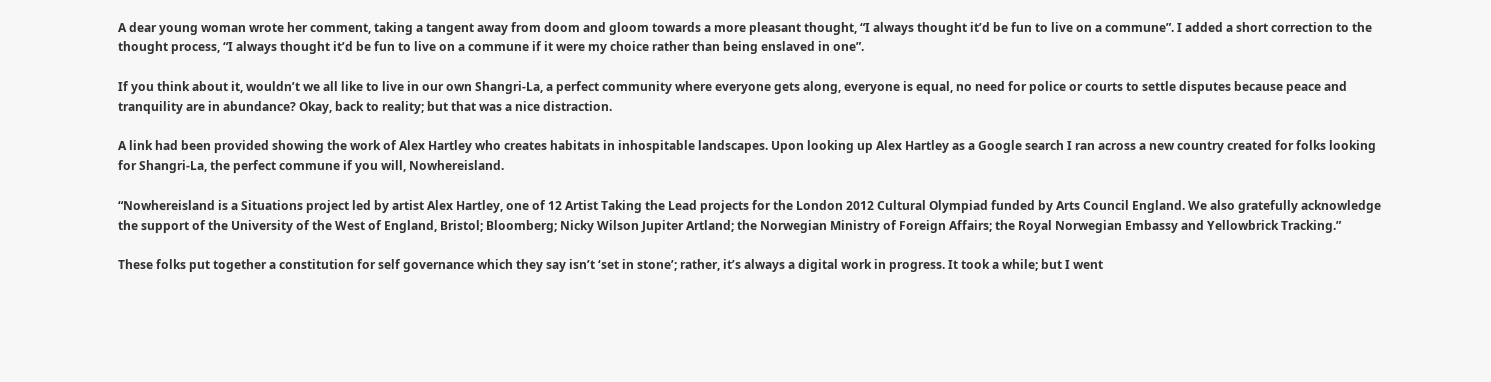A dear young woman wrote her comment, taking a tangent away from doom and gloom towards a more pleasant thought, “I always thought it’d be fun to live on a commune”. I added a short correction to the thought process, “I always thought it’d be fun to live on a commune if it were my choice rather than being enslaved in one”.

If you think about it, wouldn’t we all like to live in our own Shangri-La, a perfect community where everyone gets along, everyone is equal, no need for police or courts to settle disputes because peace and tranquility are in abundance? Okay, back to reality; but that was a nice distraction.

A link had been provided showing the work of Alex Hartley who creates habitats in inhospitable landscapes. Upon looking up Alex Hartley as a Google search I ran across a new country created for folks looking for Shangri-La, the perfect commune if you will, Nowhereisland.

“Nowhereisland is a Situations project led by artist Alex Hartley, one of 12 Artist Taking the Lead projects for the London 2012 Cultural Olympiad funded by Arts Council England. We also gratefully acknowledge the support of the University of the West of England, Bristol; Bloomberg; Nicky Wilson Jupiter Artland; the Norwegian Ministry of Foreign Affairs; the Royal Norwegian Embassy and Yellowbrick Tracking.”

These folks put together a constitution for self governance which they say isn’t ‘set in stone’; rather, it’s always a digital work in progress. It took a while; but I went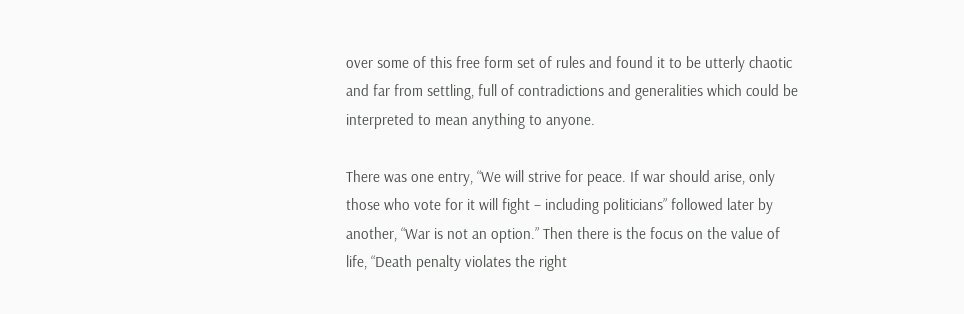over some of this free form set of rules and found it to be utterly chaotic and far from settling, full of contradictions and generalities which could be interpreted to mean anything to anyone.

There was one entry, “We will strive for peace. If war should arise, only those who vote for it will fight – including politicians” followed later by another, “War is not an option.” Then there is the focus on the value of life, “Death penalty violates the right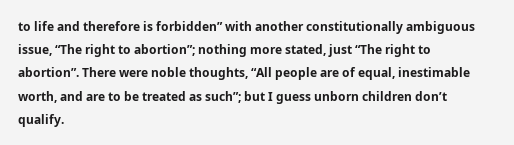to life and therefore is forbidden” with another constitutionally ambiguous issue, “The right to abortion”; nothing more stated, just “The right to abortion”. There were noble thoughts, “All people are of equal, inestimable worth, and are to be treated as such”; but I guess unborn children don’t qualify.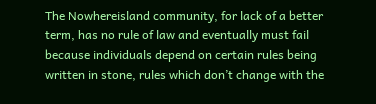The Nowhereisland community, for lack of a better term, has no rule of law and eventually must fail because individuals depend on certain rules being written in stone, rules which don’t change with the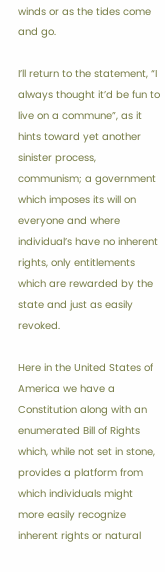winds or as the tides come and go.

I’ll return to the statement, “I always thought it’d be fun to live on a commune”, as it hints toward yet another sinister process, communism; a government which imposes its will on everyone and where individual’s have no inherent rights, only entitlements which are rewarded by the state and just as easily revoked.

Here in the United States of America we have a Constitution along with an enumerated Bill of Rights which, while not set in stone, provides a platform from which individuals might more easily recognize inherent rights or natural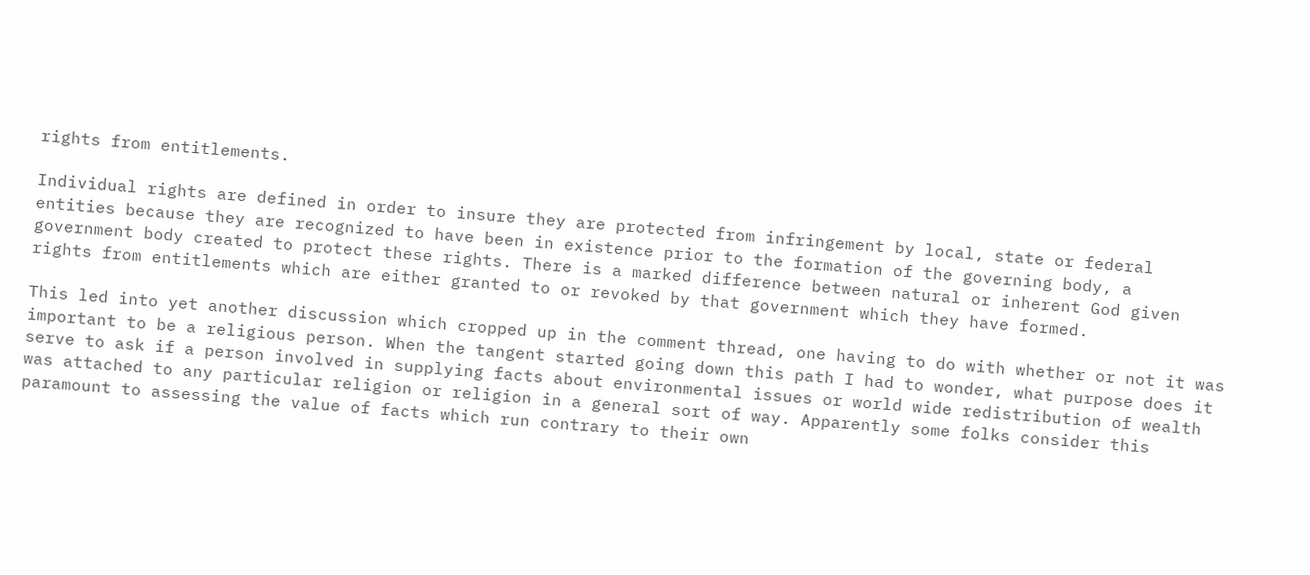rights from entitlements.

Individual rights are defined in order to insure they are protected from infringement by local, state or federal entities because they are recognized to have been in existence prior to the formation of the governing body, a government body created to protect these rights. There is a marked difference between natural or inherent God given rights from entitlements which are either granted to or revoked by that government which they have formed.

This led into yet another discussion which cropped up in the comment thread, one having to do with whether or not it was important to be a religious person. When the tangent started going down this path I had to wonder, what purpose does it serve to ask if a person involved in supplying facts about environmental issues or world wide redistribution of wealth was attached to any particular religion or religion in a general sort of way. Apparently some folks consider this paramount to assessing the value of facts which run contrary to their own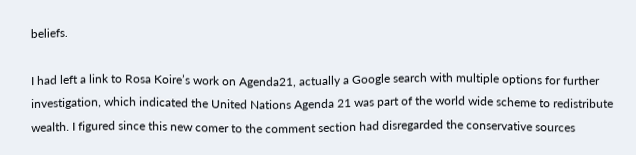beliefs.

I had left a link to Rosa Koire’s work on Agenda21, actually a Google search with multiple options for further investigation, which indicated the United Nations Agenda 21 was part of the world wide scheme to redistribute wealth. I figured since this new comer to the comment section had disregarded the conservative sources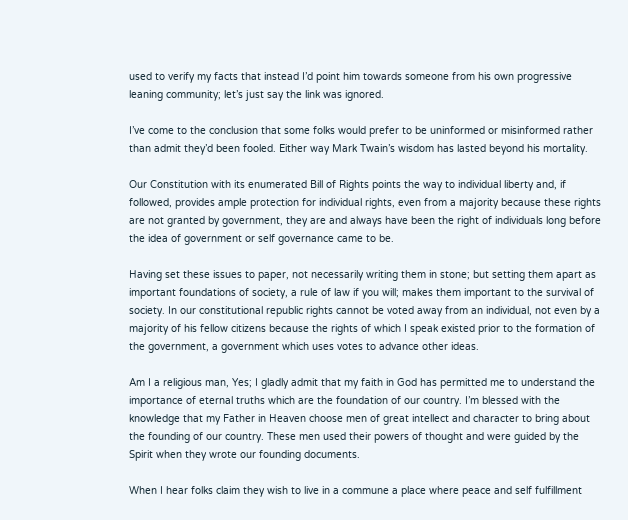used to verify my facts that instead I’d point him towards someone from his own progressive leaning community; let’s just say the link was ignored.

I’ve come to the conclusion that some folks would prefer to be uninformed or misinformed rather than admit they’d been fooled. Either way Mark Twain’s wisdom has lasted beyond his mortality.

Our Constitution with its enumerated Bill of Rights points the way to individual liberty and, if followed, provides ample protection for individual rights, even from a majority because these rights are not granted by government, they are and always have been the right of individuals long before the idea of government or self governance came to be.

Having set these issues to paper, not necessarily writing them in stone; but setting them apart as important foundations of society, a rule of law if you will; makes them important to the survival of society. In our constitutional republic rights cannot be voted away from an individual, not even by a majority of his fellow citizens because the rights of which I speak existed prior to the formation of the government, a government which uses votes to advance other ideas.

Am I a religious man, Yes; I gladly admit that my faith in God has permitted me to understand the importance of eternal truths which are the foundation of our country. I’m blessed with the knowledge that my Father in Heaven choose men of great intellect and character to bring about the founding of our country. These men used their powers of thought and were guided by the Spirit when they wrote our founding documents.

When I hear folks claim they wish to live in a commune a place where peace and self fulfillment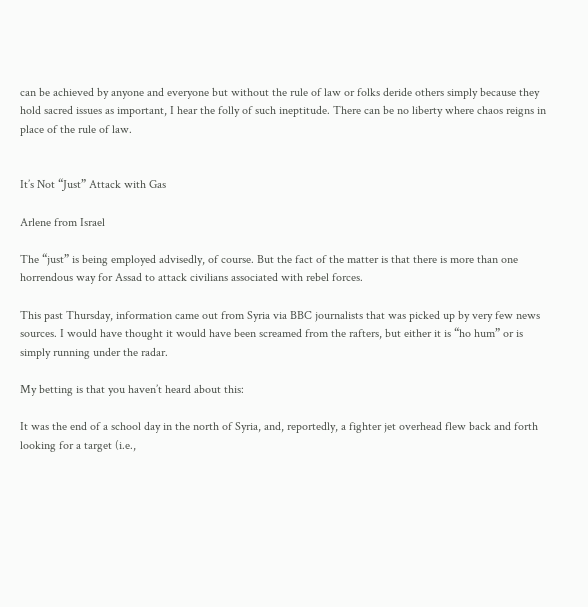can be achieved by anyone and everyone but without the rule of law or folks deride others simply because they hold sacred issues as important, I hear the folly of such ineptitude. There can be no liberty where chaos reigns in place of the rule of law.


It’s Not “Just” Attack with Gas

Arlene from Israel

The “just” is being employed advisedly, of course. But the fact of the matter is that there is more than one horrendous way for Assad to attack civilians associated with rebel forces.

This past Thursday, information came out from Syria via BBC journalists that was picked up by very few news sources. I would have thought it would have been screamed from the rafters, but either it is “ho hum” or is simply running under the radar.

My betting is that you haven’t heard about this:

It was the end of a school day in the north of Syria, and, reportedly, a fighter jet overhead flew back and forth looking for a target (i.e.,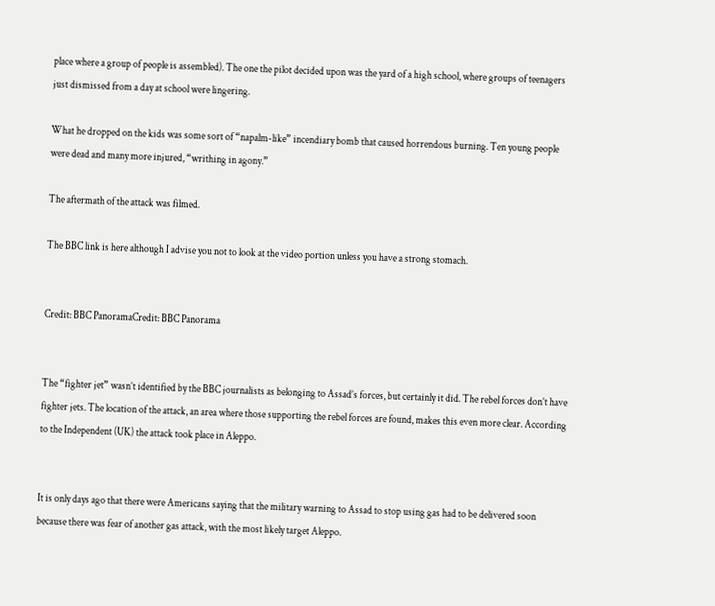place where a group of people is assembled). The one the pilot decided upon was the yard of a high school, where groups of teenagers just dismissed from a day at school were lingering.

What he dropped on the kids was some sort of “napalm-like” incendiary bomb that caused horrendous burning. Ten young people were dead and many more injured, “writhing in agony.”

The aftermath of the attack was filmed.

The BBC link is here although I advise you not to look at the video portion unless you have a strong stomach.


Credit: BBC PanoramaCredit: BBC Panorama


The “fighter jet” wasn’t identified by the BBC journalists as belonging to Assad’s forces, but certainly it did. The rebel forces don’t have fighter jets. The location of the attack, an area where those supporting the rebel forces are found, makes this even more clear. According to the Independent (UK) the attack took place in Aleppo.


It is only days ago that there were Americans saying that the military warning to Assad to stop using gas had to be delivered soon because there was fear of another gas attack, with the most likely target Aleppo.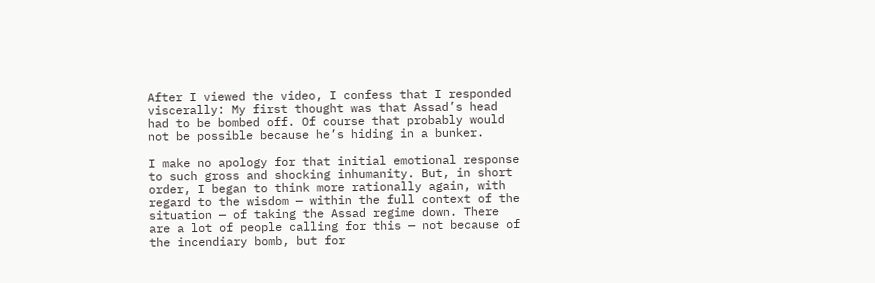After I viewed the video, I confess that I responded viscerally: My first thought was that Assad’s head had to be bombed off. Of course that probably would not be possible because he’s hiding in a bunker.

I make no apology for that initial emotional response to such gross and shocking inhumanity. But, in short order, I began to think more rationally again, with regard to the wisdom — within the full context of the situation — of taking the Assad regime down. There are a lot of people calling for this — not because of the incendiary bomb, but for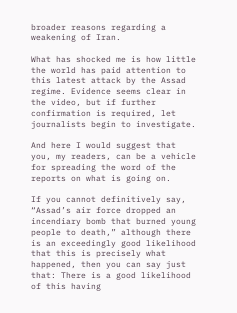broader reasons regarding a weakening of Iran.

What has shocked me is how little the world has paid attention to this latest attack by the Assad regime. Evidence seems clear in the video, but if further confirmation is required, let journalists begin to investigate.

And here I would suggest that you, my readers, can be a vehicle for spreading the word of the reports on what is going on.

If you cannot definitively say, “Assad’s air force dropped an incendiary bomb that burned young people to death,” although there is an exceedingly good likelihood that this is precisely what happened, then you can say just that: There is a good likelihood of this having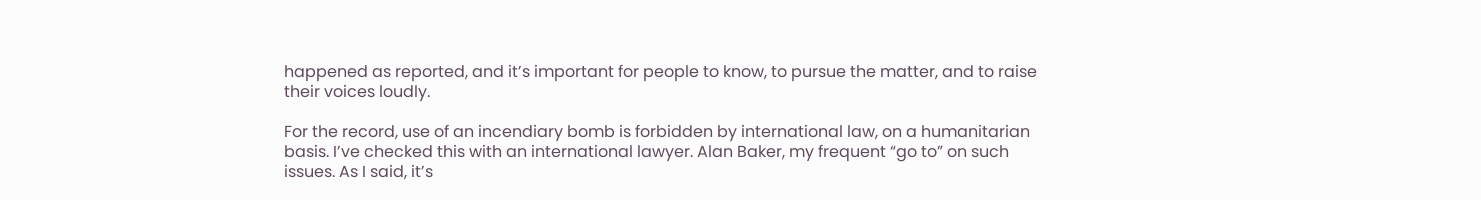happened as reported, and it’s important for people to know, to pursue the matter, and to raise their voices loudly.

For the record, use of an incendiary bomb is forbidden by international law, on a humanitarian basis. I’ve checked this with an international lawyer. Alan Baker, my frequent “go to” on such issues. As I said, it’s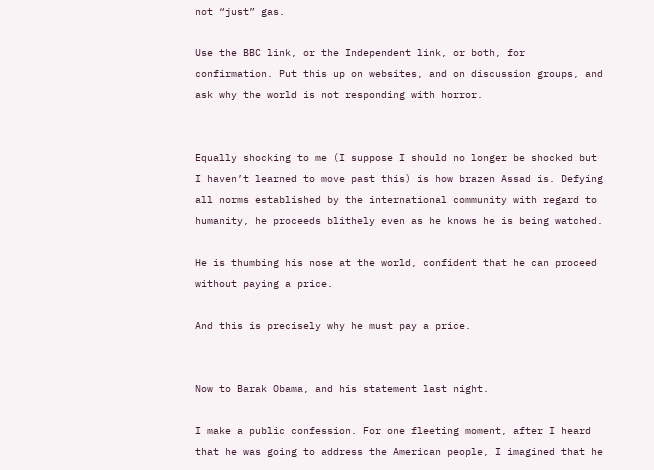not “just” gas.

Use the BBC link, or the Independent link, or both, for confirmation. Put this up on websites, and on discussion groups, and ask why the world is not responding with horror.


Equally shocking to me (I suppose I should no longer be shocked but I haven’t learned to move past this) is how brazen Assad is. Defying all norms established by the international community with regard to humanity, he proceeds blithely even as he knows he is being watched.

He is thumbing his nose at the world, confident that he can proceed without paying a price.

And this is precisely why he must pay a price.


Now to Barak Obama, and his statement last night.

I make a public confession. For one fleeting moment, after I heard that he was going to address the American people, I imagined that he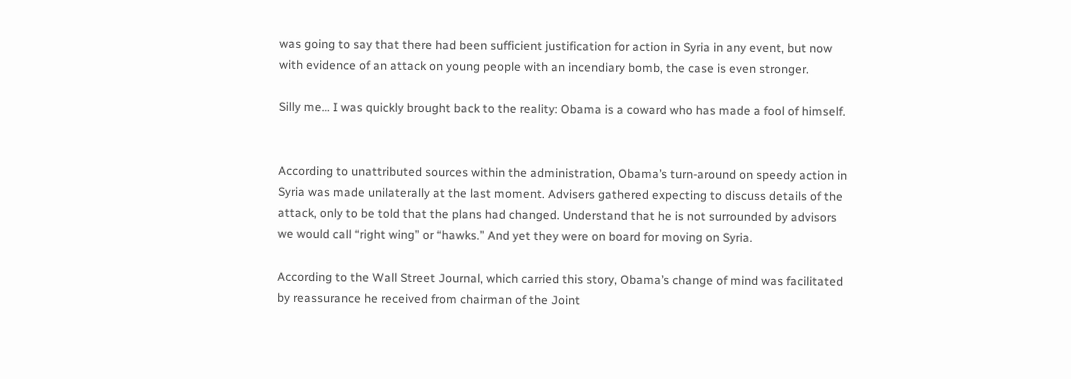was going to say that there had been sufficient justification for action in Syria in any event, but now with evidence of an attack on young people with an incendiary bomb, the case is even stronger.

Silly me… I was quickly brought back to the reality: Obama is a coward who has made a fool of himself.


According to unattributed sources within the administration, Obama’s turn-around on speedy action in Syria was made unilaterally at the last moment. Advisers gathered expecting to discuss details of the attack, only to be told that the plans had changed. Understand that he is not surrounded by advisors we would call “right wing” or “hawks.” And yet they were on board for moving on Syria.

According to the Wall Street Journal, which carried this story, Obama’s change of mind was facilitated by reassurance he received from chairman of the Joint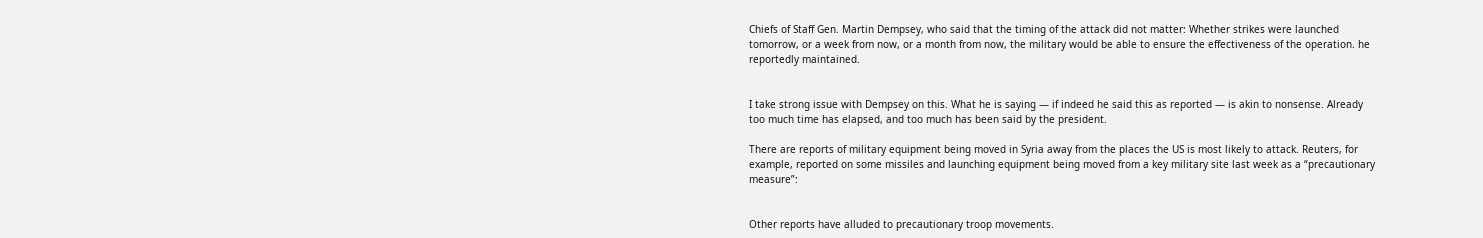Chiefs of Staff Gen. Martin Dempsey, who said that the timing of the attack did not matter: Whether strikes were launched tomorrow, or a week from now, or a month from now, the military would be able to ensure the effectiveness of the operation. he reportedly maintained.


I take strong issue with Dempsey on this. What he is saying — if indeed he said this as reported — is akin to nonsense. Already too much time has elapsed, and too much has been said by the president.

There are reports of military equipment being moved in Syria away from the places the US is most likely to attack. Reuters, for example, reported on some missiles and launching equipment being moved from a key military site last week as a “precautionary measure”:


Other reports have alluded to precautionary troop movements.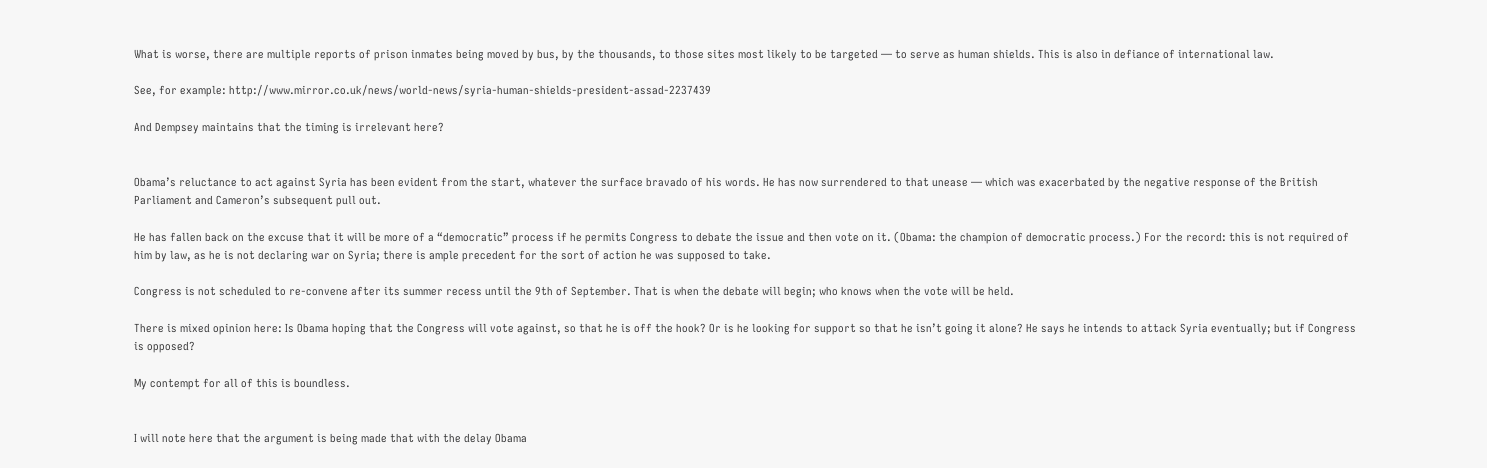What is worse, there are multiple reports of prison inmates being moved by bus, by the thousands, to those sites most likely to be targeted — to serve as human shields. This is also in defiance of international law.

See, for example: http://www.mirror.co.uk/news/world-news/syria-human-shields-president-assad-2237439

And Dempsey maintains that the timing is irrelevant here?


Obama’s reluctance to act against Syria has been evident from the start, whatever the surface bravado of his words. He has now surrendered to that unease — which was exacerbated by the negative response of the British Parliament and Cameron’s subsequent pull out.

He has fallen back on the excuse that it will be more of a “democratic” process if he permits Congress to debate the issue and then vote on it. (Obama: the champion of democratic process.) For the record: this is not required of him by law, as he is not declaring war on Syria; there is ample precedent for the sort of action he was supposed to take.

Congress is not scheduled to re-convene after its summer recess until the 9th of September. That is when the debate will begin; who knows when the vote will be held.

There is mixed opinion here: Is Obama hoping that the Congress will vote against, so that he is off the hook? Or is he looking for support so that he isn’t going it alone? He says he intends to attack Syria eventually; but if Congress is opposed?

My contempt for all of this is boundless.


I will note here that the argument is being made that with the delay Obama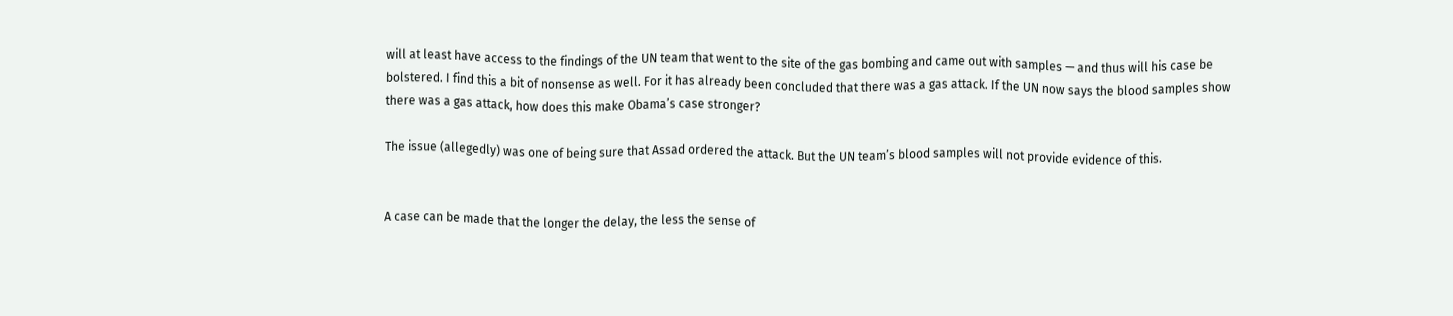will at least have access to the findings of the UN team that went to the site of the gas bombing and came out with samples — and thus will his case be bolstered. I find this a bit of nonsense as well. For it has already been concluded that there was a gas attack. If the UN now says the blood samples show there was a gas attack, how does this make Obama’s case stronger?

The issue (allegedly) was one of being sure that Assad ordered the attack. But the UN team’s blood samples will not provide evidence of this.


A case can be made that the longer the delay, the less the sense of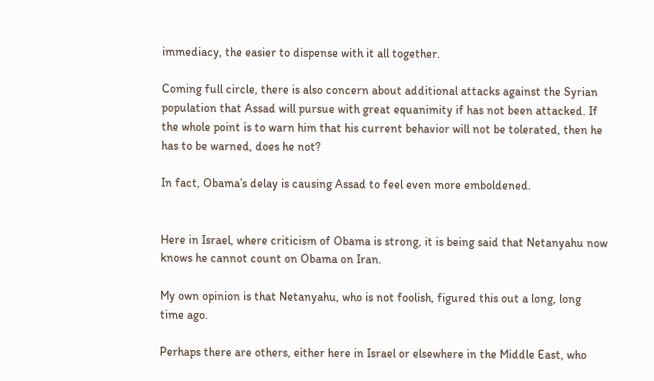immediacy, the easier to dispense with it all together.

Coming full circle, there is also concern about additional attacks against the Syrian population that Assad will pursue with great equanimity if has not been attacked. If the whole point is to warn him that his current behavior will not be tolerated, then he has to be warned, does he not?

In fact, Obama’s delay is causing Assad to feel even more emboldened.


Here in Israel, where criticism of Obama is strong, it is being said that Netanyahu now knows he cannot count on Obama on Iran.

My own opinion is that Netanyahu, who is not foolish, figured this out a long, long time ago.

Perhaps there are others, either here in Israel or elsewhere in the Middle East, who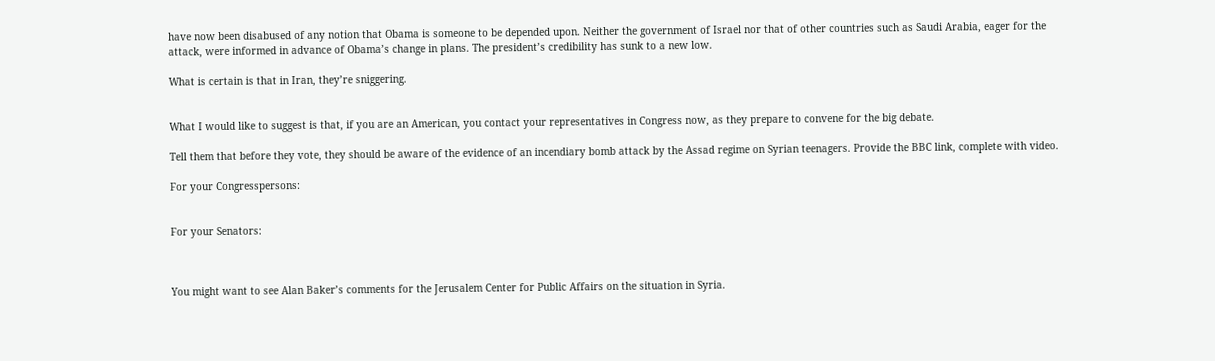have now been disabused of any notion that Obama is someone to be depended upon. Neither the government of Israel nor that of other countries such as Saudi Arabia, eager for the attack, were informed in advance of Obama’s change in plans. The president’s credibility has sunk to a new low.

What is certain is that in Iran, they’re sniggering.


What I would like to suggest is that, if you are an American, you contact your representatives in Congress now, as they prepare to convene for the big debate.

Tell them that before they vote, they should be aware of the evidence of an incendiary bomb attack by the Assad regime on Syrian teenagers. Provide the BBC link, complete with video.

For your Congresspersons:


For your Senators:



You might want to see Alan Baker’s comments for the Jerusalem Center for Public Affairs on the situation in Syria.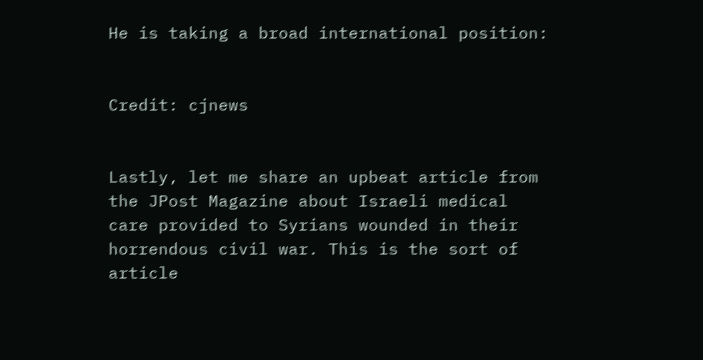He is taking a broad international position:


Credit: cjnews


Lastly, let me share an upbeat article from the JPost Magazine about Israeli medical care provided to Syrians wounded in their horrendous civil war. This is the sort of article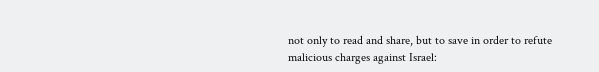not only to read and share, but to save in order to refute malicious charges against Israel: